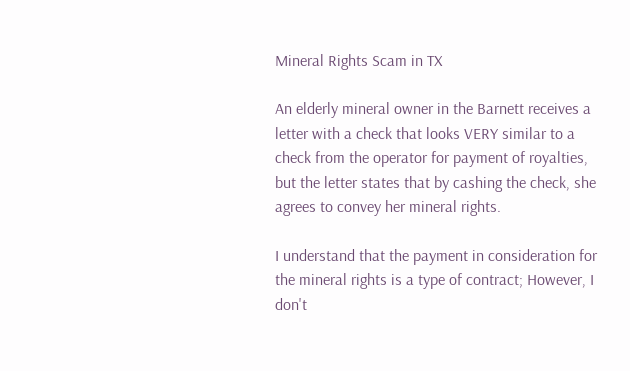Mineral Rights Scam in TX

An elderly mineral owner in the Barnett receives a letter with a check that looks VERY similar to a check from the operator for payment of royalties, but the letter states that by cashing the check, she agrees to convey her mineral rights.

I understand that the payment in consideration for the mineral rights is a type of contract; However, I don't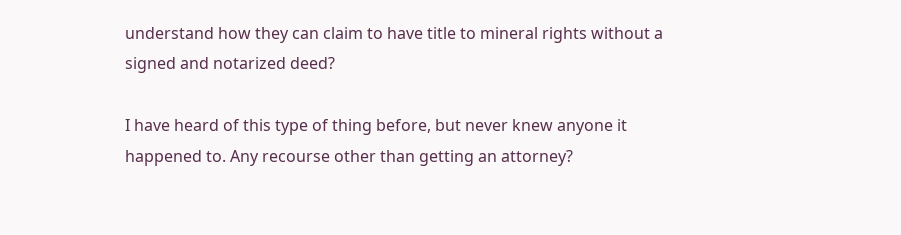understand how they can claim to have title to mineral rights without a signed and notarized deed?

I have heard of this type of thing before, but never knew anyone it happened to. Any recourse other than getting an attorney?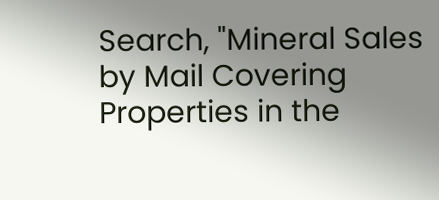Search, "Mineral Sales by Mail Covering Properties in the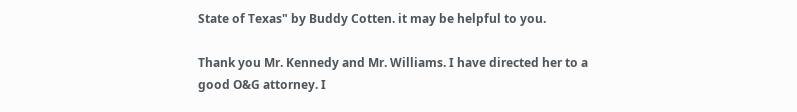State of Texas" by Buddy Cotten. it may be helpful to you.

Thank you Mr. Kennedy and Mr. Williams. I have directed her to a good O&G attorney. I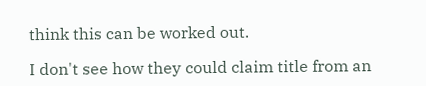think this can be worked out.

I don't see how they could claim title from an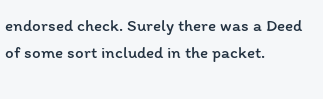endorsed check. Surely there was a Deed of some sort included in the packet.